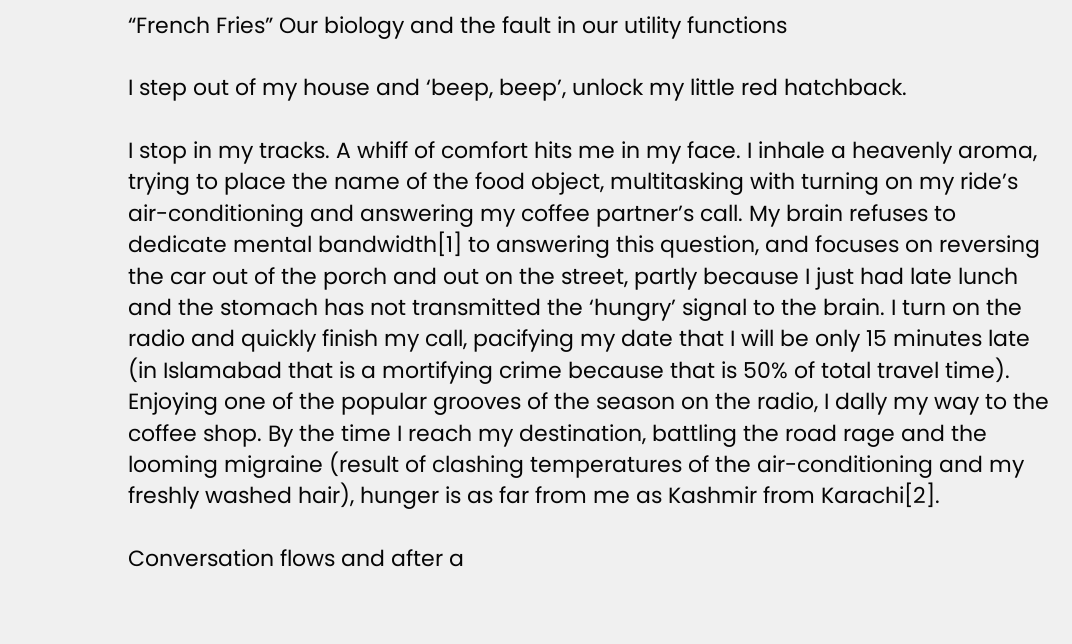“French Fries” Our biology and the fault in our utility functions

I step out of my house and ‘beep, beep’, unlock my little red hatchback.

I stop in my tracks. A whiff of comfort hits me in my face. I inhale a heavenly aroma, trying to place the name of the food object, multitasking with turning on my ride’s air-conditioning and answering my coffee partner’s call. My brain refuses to dedicate mental bandwidth[1] to answering this question, and focuses on reversing the car out of the porch and out on the street, partly because I just had late lunch and the stomach has not transmitted the ‘hungry’ signal to the brain. I turn on the radio and quickly finish my call, pacifying my date that I will be only 15 minutes late (in Islamabad that is a mortifying crime because that is 50% of total travel time). Enjoying one of the popular grooves of the season on the radio, I dally my way to the coffee shop. By the time I reach my destination, battling the road rage and the looming migraine (result of clashing temperatures of the air-conditioning and my freshly washed hair), hunger is as far from me as Kashmir from Karachi[2].

Conversation flows and after a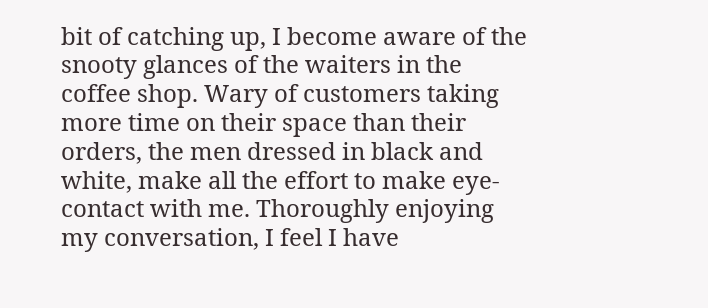bit of catching up, I become aware of the snooty glances of the waiters in the coffee shop. Wary of customers taking more time on their space than their orders, the men dressed in black and white, make all the effort to make eye-contact with me. Thoroughly enjoying my conversation, I feel I have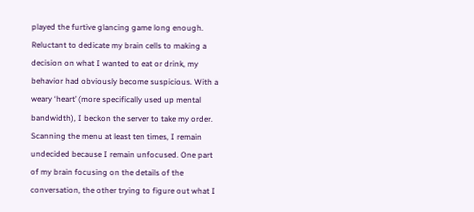played the furtive glancing game long enough. Reluctant to dedicate my brain cells to making a decision on what I wanted to eat or drink, my behavior had obviously become suspicious. With a weary ‘heart’ (more specifically used up mental bandwidth), I beckon the server to take my order. Scanning the menu at least ten times, I remain undecided because I remain unfocused. One part of my brain focusing on the details of the conversation, the other trying to figure out what I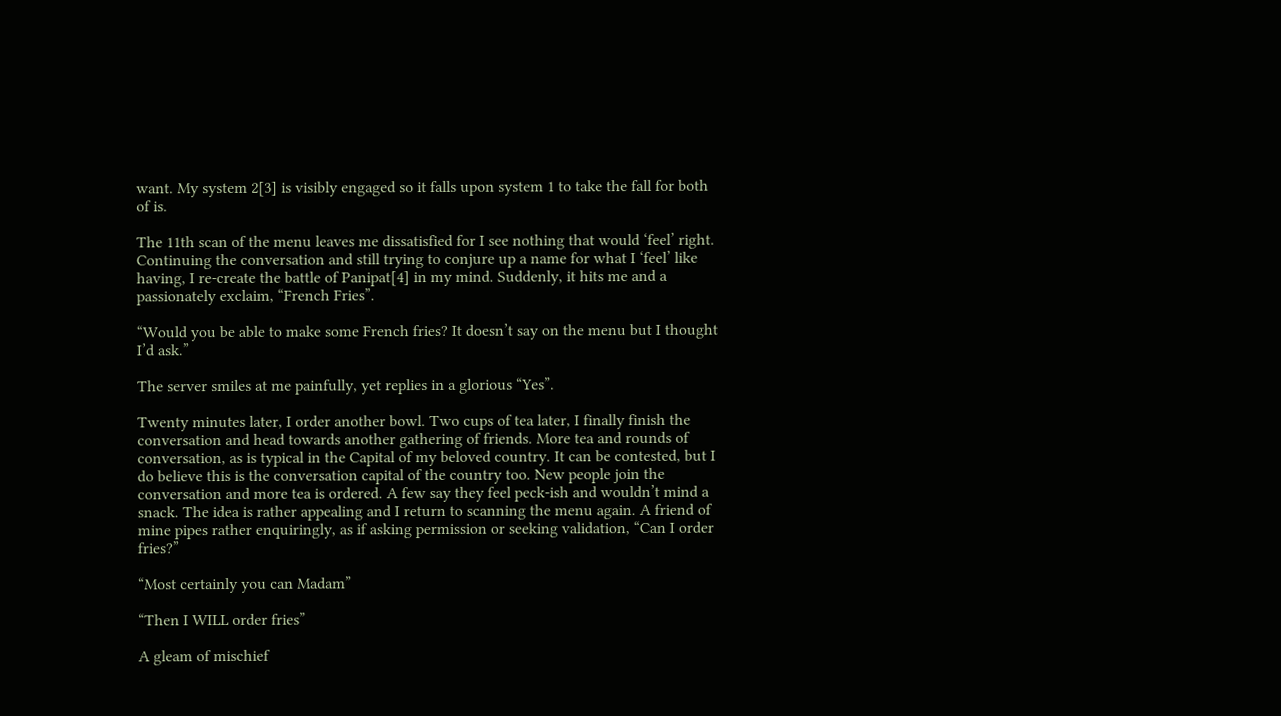want. My system 2[3] is visibly engaged so it falls upon system 1 to take the fall for both of is.

The 11th scan of the menu leaves me dissatisfied for I see nothing that would ‘feel’ right. Continuing the conversation and still trying to conjure up a name for what I ‘feel’ like having, I re-create the battle of Panipat[4] in my mind. Suddenly, it hits me and a passionately exclaim, “French Fries”.

“Would you be able to make some French fries? It doesn’t say on the menu but I thought I’d ask.”

The server smiles at me painfully, yet replies in a glorious “Yes”.

Twenty minutes later, I order another bowl. Two cups of tea later, I finally finish the conversation and head towards another gathering of friends. More tea and rounds of conversation, as is typical in the Capital of my beloved country. It can be contested, but I do believe this is the conversation capital of the country too. New people join the conversation and more tea is ordered. A few say they feel peck-ish and wouldn’t mind a snack. The idea is rather appealing and I return to scanning the menu again. A friend of mine pipes rather enquiringly, as if asking permission or seeking validation, “Can I order fries?”

“Most certainly you can Madam”

“Then I WILL order fries”

A gleam of mischief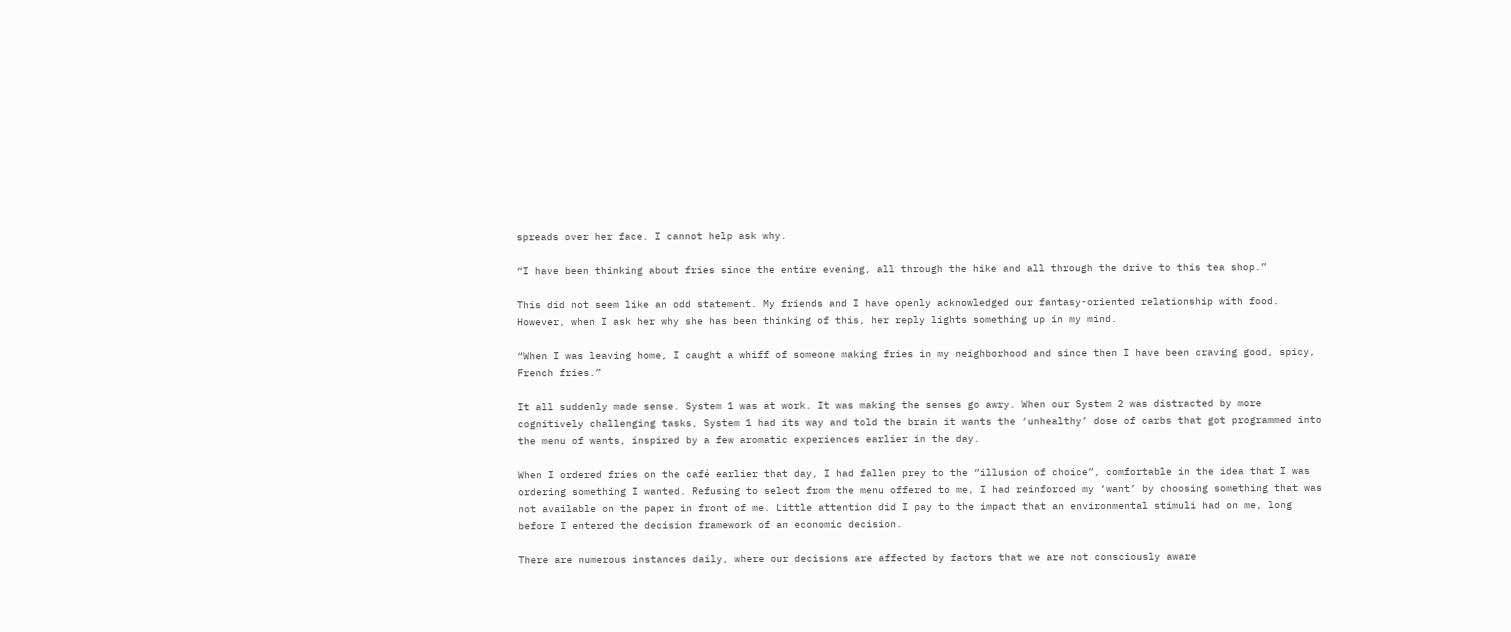spreads over her face. I cannot help ask why.

“I have been thinking about fries since the entire evening, all through the hike and all through the drive to this tea shop.”

This did not seem like an odd statement. My friends and I have openly acknowledged our fantasy-oriented relationship with food. However, when I ask her why she has been thinking of this, her reply lights something up in my mind.

“When I was leaving home, I caught a whiff of someone making fries in my neighborhood and since then I have been craving good, spicy, French fries.”

It all suddenly made sense. System 1 was at work. It was making the senses go awry. When our System 2 was distracted by more cognitively challenging tasks, System 1 had its way and told the brain it wants the ‘unhealthy’ dose of carbs that got programmed into the menu of wants, inspired by a few aromatic experiences earlier in the day.

When I ordered fries on the café earlier that day, I had fallen prey to the “illusion of choice”, comfortable in the idea that I was ordering something I wanted. Refusing to select from the menu offered to me, I had reinforced my ‘want’ by choosing something that was not available on the paper in front of me. Little attention did I pay to the impact that an environmental stimuli had on me, long before I entered the decision framework of an economic decision.

There are numerous instances daily, where our decisions are affected by factors that we are not consciously aware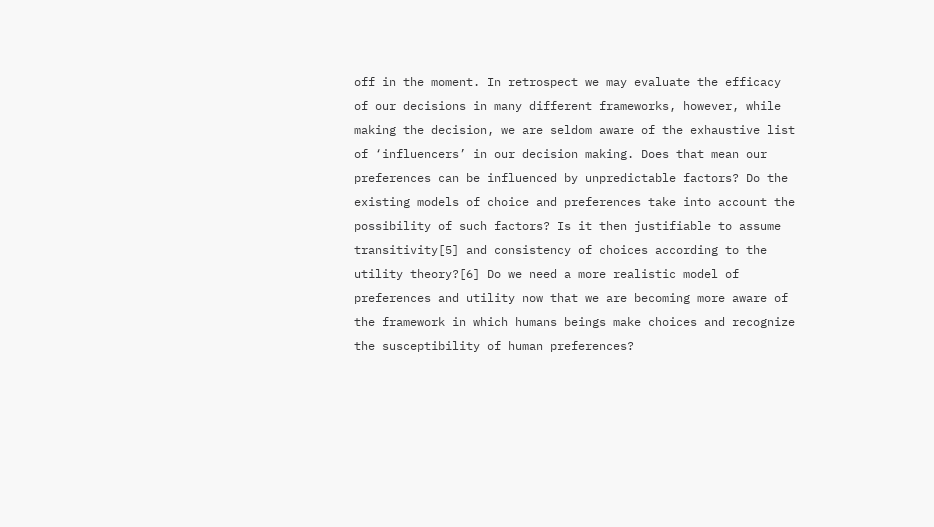off in the moment. In retrospect we may evaluate the efficacy of our decisions in many different frameworks, however, while making the decision, we are seldom aware of the exhaustive list of ‘influencers’ in our decision making. Does that mean our preferences can be influenced by unpredictable factors? Do the existing models of choice and preferences take into account the possibility of such factors? Is it then justifiable to assume transitivity[5] and consistency of choices according to the utility theory?[6] Do we need a more realistic model of preferences and utility now that we are becoming more aware of the framework in which humans beings make choices and recognize the susceptibility of human preferences?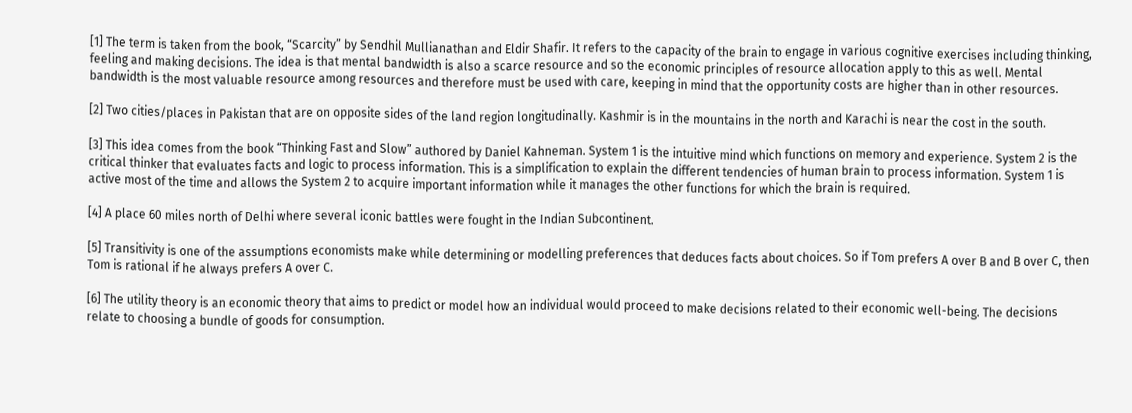[1] The term is taken from the book, “Scarcity” by Sendhil Mullianathan and Eldir Shafir. It refers to the capacity of the brain to engage in various cognitive exercises including thinking, feeling and making decisions. The idea is that mental bandwidth is also a scarce resource and so the economic principles of resource allocation apply to this as well. Mental bandwidth is the most valuable resource among resources and therefore must be used with care, keeping in mind that the opportunity costs are higher than in other resources.

[2] Two cities/places in Pakistan that are on opposite sides of the land region longitudinally. Kashmir is in the mountains in the north and Karachi is near the cost in the south.

[3] This idea comes from the book “Thinking Fast and Slow” authored by Daniel Kahneman. System 1 is the intuitive mind which functions on memory and experience. System 2 is the critical thinker that evaluates facts and logic to process information. This is a simplification to explain the different tendencies of human brain to process information. System 1 is active most of the time and allows the System 2 to acquire important information while it manages the other functions for which the brain is required.

[4] A place 60 miles north of Delhi where several iconic battles were fought in the Indian Subcontinent.

[5] Transitivity is one of the assumptions economists make while determining or modelling preferences that deduces facts about choices. So if Tom prefers A over B and B over C, then Tom is rational if he always prefers A over C.

[6] The utility theory is an economic theory that aims to predict or model how an individual would proceed to make decisions related to their economic well-being. The decisions relate to choosing a bundle of goods for consumption.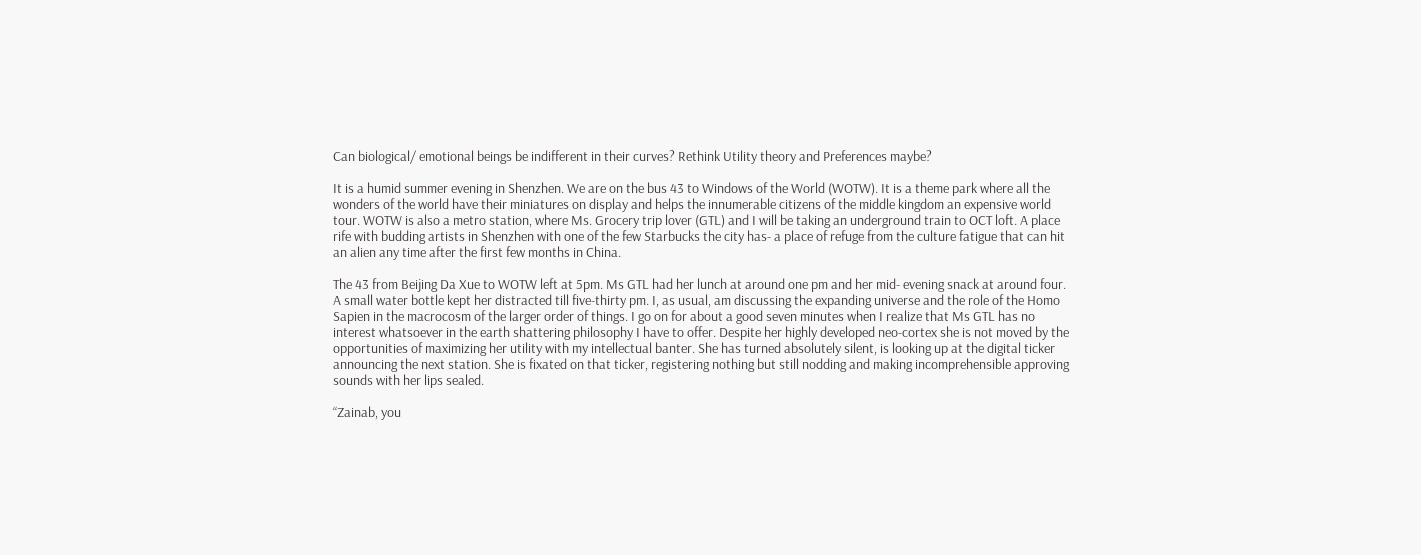Can biological/ emotional beings be indifferent in their curves? Rethink Utility theory and Preferences maybe?

It is a humid summer evening in Shenzhen. We are on the bus 43 to Windows of the World (WOTW). It is a theme park where all the wonders of the world have their miniatures on display and helps the innumerable citizens of the middle kingdom an expensive world tour. WOTW is also a metro station, where Ms. Grocery trip lover (GTL) and I will be taking an underground train to OCT loft. A place rife with budding artists in Shenzhen with one of the few Starbucks the city has- a place of refuge from the culture fatigue that can hit an alien any time after the first few months in China.

The 43 from Beijing Da Xue to WOTW left at 5pm. Ms GTL had her lunch at around one pm and her mid- evening snack at around four. A small water bottle kept her distracted till five-thirty pm. I, as usual, am discussing the expanding universe and the role of the Homo Sapien in the macrocosm of the larger order of things. I go on for about a good seven minutes when I realize that Ms GTL has no interest whatsoever in the earth shattering philosophy I have to offer. Despite her highly developed neo-cortex she is not moved by the opportunities of maximizing her utility with my intellectual banter. She has turned absolutely silent, is looking up at the digital ticker announcing the next station. She is fixated on that ticker, registering nothing but still nodding and making incomprehensible approving sounds with her lips sealed.

“Zainab, you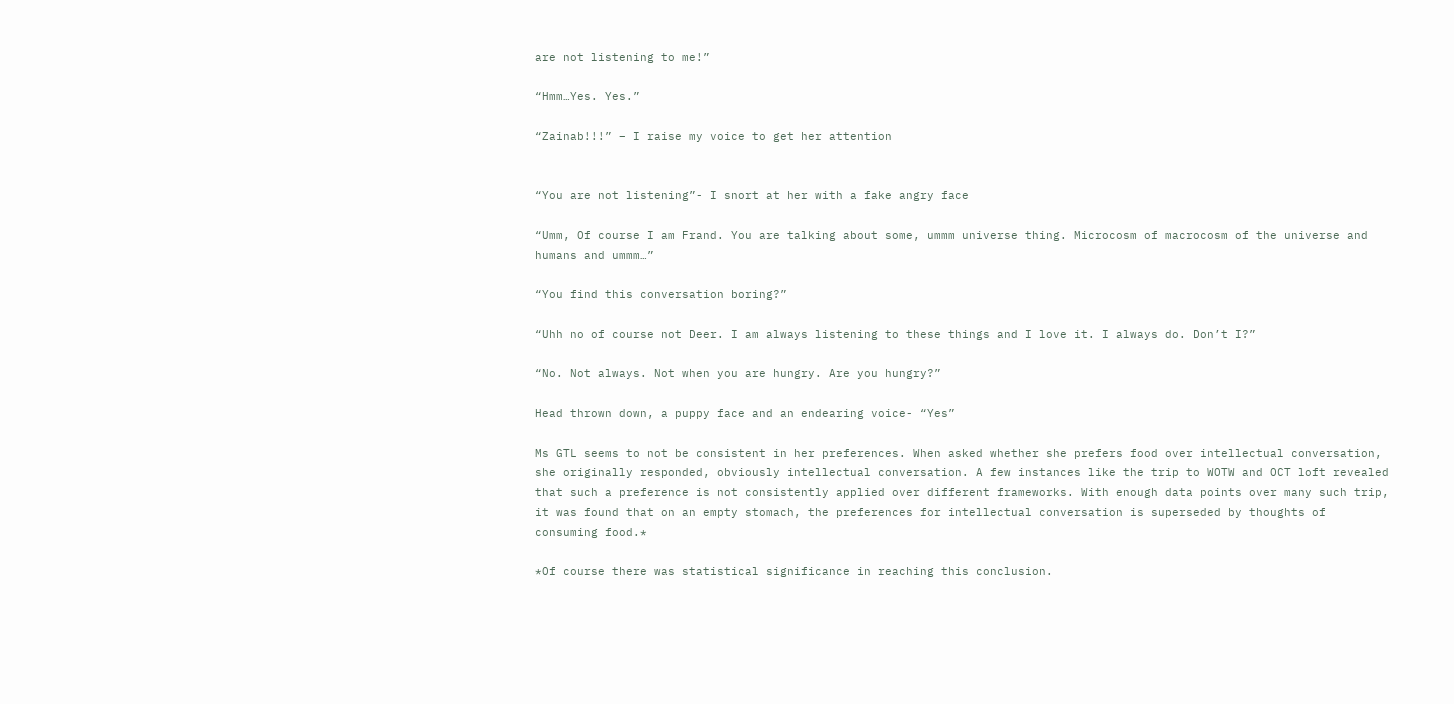are not listening to me!”

“Hmm…Yes. Yes.”

“Zainab!!!” – I raise my voice to get her attention


“You are not listening”- I snort at her with a fake angry face

“Umm, Of course I am Frand. You are talking about some, ummm universe thing. Microcosm of macrocosm of the universe and humans and ummm…”

“You find this conversation boring?”

“Uhh no of course not Deer. I am always listening to these things and I love it. I always do. Don’t I?”

“No. Not always. Not when you are hungry. Are you hungry?”

Head thrown down, a puppy face and an endearing voice- “Yes”

Ms GTL seems to not be consistent in her preferences. When asked whether she prefers food over intellectual conversation, she originally responded, obviously intellectual conversation. A few instances like the trip to WOTW and OCT loft revealed that such a preference is not consistently applied over different frameworks. With enough data points over many such trip, it was found that on an empty stomach, the preferences for intellectual conversation is superseded by thoughts of consuming food.*

*Of course there was statistical significance in reaching this conclusion.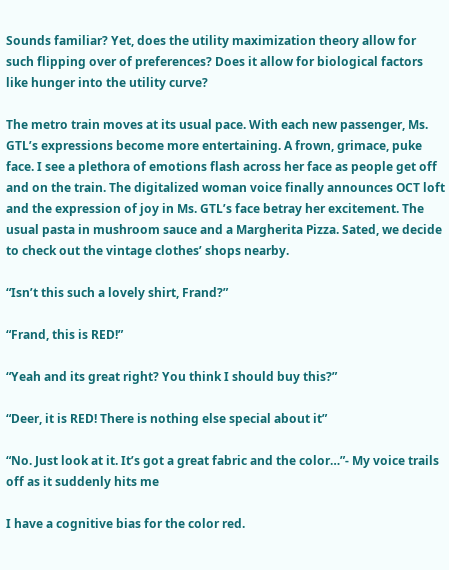Sounds familiar? Yet, does the utility maximization theory allow for such flipping over of preferences? Does it allow for biological factors like hunger into the utility curve?

The metro train moves at its usual pace. With each new passenger, Ms. GTL’s expressions become more entertaining. A frown, grimace, puke face. I see a plethora of emotions flash across her face as people get off and on the train. The digitalized woman voice finally announces OCT loft and the expression of joy in Ms. GTL’s face betray her excitement. The usual pasta in mushroom sauce and a Margherita Pizza. Sated, we decide to check out the vintage clothes’ shops nearby.

“Isn’t this such a lovely shirt, Frand?”

“Frand, this is RED!”

“Yeah and its great right? You think I should buy this?”

“Deer, it is RED! There is nothing else special about it”

“No. Just look at it. It’s got a great fabric and the color…”- My voice trails off as it suddenly hits me

I have a cognitive bias for the color red.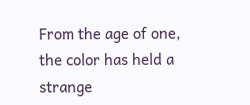From the age of one, the color has held a strange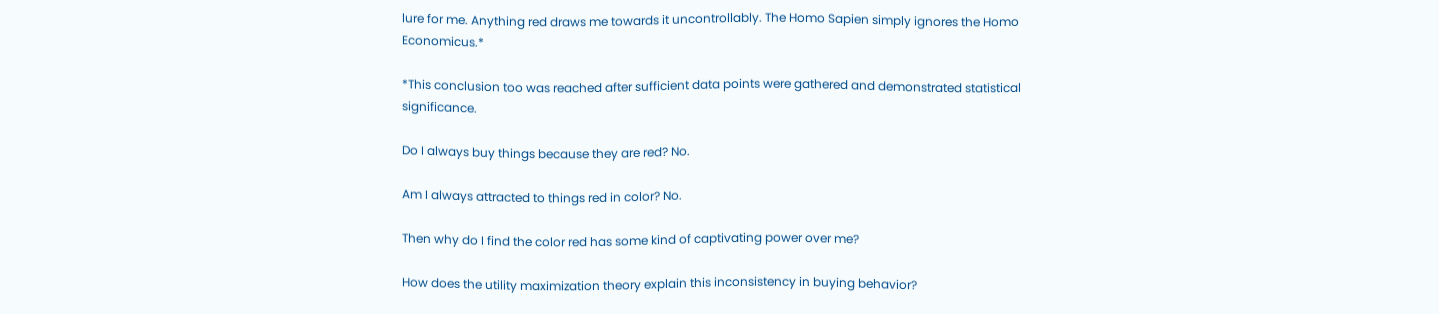lure for me. Anything red draws me towards it uncontrollably. The Homo Sapien simply ignores the Homo Economicus.*

*This conclusion too was reached after sufficient data points were gathered and demonstrated statistical significance.

Do I always buy things because they are red? No.

Am I always attracted to things red in color? No.

Then why do I find the color red has some kind of captivating power over me?

How does the utility maximization theory explain this inconsistency in buying behavior?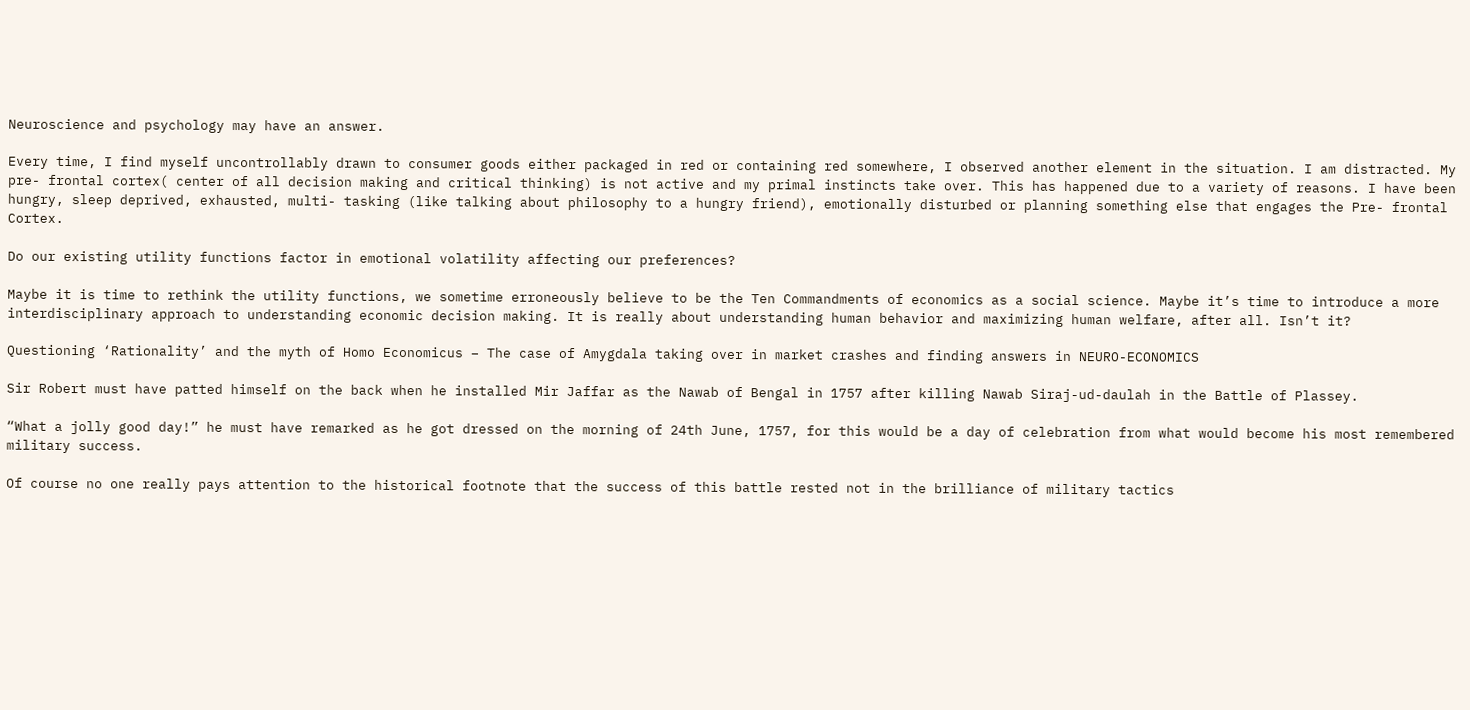Neuroscience and psychology may have an answer.

Every time, I find myself uncontrollably drawn to consumer goods either packaged in red or containing red somewhere, I observed another element in the situation. I am distracted. My pre- frontal cortex( center of all decision making and critical thinking) is not active and my primal instincts take over. This has happened due to a variety of reasons. I have been hungry, sleep deprived, exhausted, multi- tasking (like talking about philosophy to a hungry friend), emotionally disturbed or planning something else that engages the Pre- frontal Cortex.

Do our existing utility functions factor in emotional volatility affecting our preferences?

Maybe it is time to rethink the utility functions, we sometime erroneously believe to be the Ten Commandments of economics as a social science. Maybe it’s time to introduce a more interdisciplinary approach to understanding economic decision making. It is really about understanding human behavior and maximizing human welfare, after all. Isn’t it?

Questioning ‘Rationality’ and the myth of Homo Economicus – The case of Amygdala taking over in market crashes and finding answers in NEURO-ECONOMICS

Sir Robert must have patted himself on the back when he installed Mir Jaffar as the Nawab of Bengal in 1757 after killing Nawab Siraj-ud-daulah in the Battle of Plassey.

“What a jolly good day!” he must have remarked as he got dressed on the morning of 24th June, 1757, for this would be a day of celebration from what would become his most remembered military success.

Of course no one really pays attention to the historical footnote that the success of this battle rested not in the brilliance of military tactics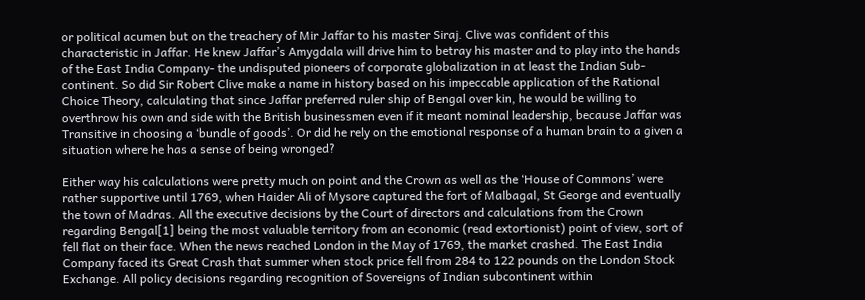or political acumen but on the treachery of Mir Jaffar to his master Siraj. Clive was confident of this characteristic in Jaffar. He knew Jaffar’s Amygdala will drive him to betray his master and to play into the hands of the East India Company- the undisputed pioneers of corporate globalization in at least the Indian Sub-continent. So did Sir Robert Clive make a name in history based on his impeccable application of the Rational Choice Theory, calculating that since Jaffar preferred ruler ship of Bengal over kin, he would be willing to overthrow his own and side with the British businessmen even if it meant nominal leadership, because Jaffar was Transitive in choosing a ‘bundle of goods’. Or did he rely on the emotional response of a human brain to a given a situation where he has a sense of being wronged?

Either way his calculations were pretty much on point and the Crown as well as the ‘House of Commons’ were rather supportive until 1769, when Haider Ali of Mysore captured the fort of Malbagal, St George and eventually the town of Madras. All the executive decisions by the Court of directors and calculations from the Crown regarding Bengal[1] being the most valuable territory from an economic (read extortionist) point of view, sort of fell flat on their face. When the news reached London in the May of 1769, the market crashed. The East India Company faced its Great Crash that summer when stock price fell from 284 to 122 pounds on the London Stock Exchange. All policy decisions regarding recognition of Sovereigns of Indian subcontinent within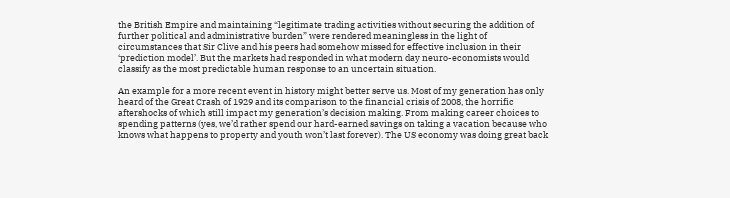the British Empire and maintaining “legitimate trading activities without securing the addition of further political and administrative burden” were rendered meaningless in the light of circumstances that Sir Clive and his peers had somehow missed for effective inclusion in their ‘prediction model’. But the markets had responded in what modern day neuro-economists would classify as the most predictable human response to an uncertain situation.

An example for a more recent event in history might better serve us. Most of my generation has only heard of the Great Crash of 1929 and its comparison to the financial crisis of 2008, the horrific aftershocks of which still impact my generation’s decision making. From making career choices to spending patterns (yes, we’d rather spend our hard-earned savings on taking a vacation because who knows what happens to property and youth won’t last forever). The US economy was doing great back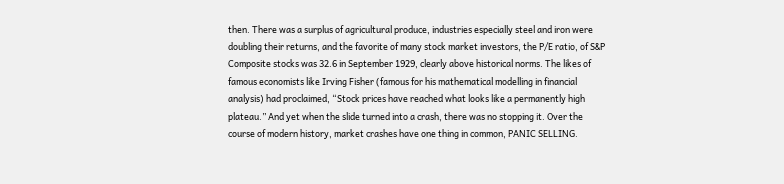then. There was a surplus of agricultural produce, industries especially steel and iron were doubling their returns, and the favorite of many stock market investors, the P/E ratio, of S&P Composite stocks was 32.6 in September 1929, clearly above historical norms. The likes of famous economists like Irving Fisher (famous for his mathematical modelling in financial analysis) had proclaimed, “Stock prices have reached what looks like a permanently high plateau.” And yet when the slide turned into a crash, there was no stopping it. Over the course of modern history, market crashes have one thing in common, PANIC SELLING.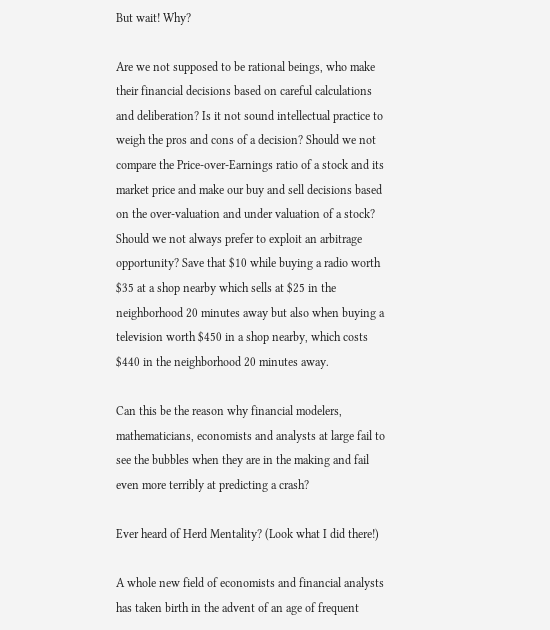But wait! Why?

Are we not supposed to be rational beings, who make their financial decisions based on careful calculations and deliberation? Is it not sound intellectual practice to weigh the pros and cons of a decision? Should we not compare the Price-over-Earnings ratio of a stock and its market price and make our buy and sell decisions based on the over-valuation and under valuation of a stock? Should we not always prefer to exploit an arbitrage opportunity? Save that $10 while buying a radio worth $35 at a shop nearby which sells at $25 in the neighborhood 20 minutes away but also when buying a television worth $450 in a shop nearby, which costs $440 in the neighborhood 20 minutes away.

Can this be the reason why financial modelers, mathematicians, economists and analysts at large fail to see the bubbles when they are in the making and fail even more terribly at predicting a crash?

Ever heard of Herd Mentality? (Look what I did there!)

A whole new field of economists and financial analysts has taken birth in the advent of an age of frequent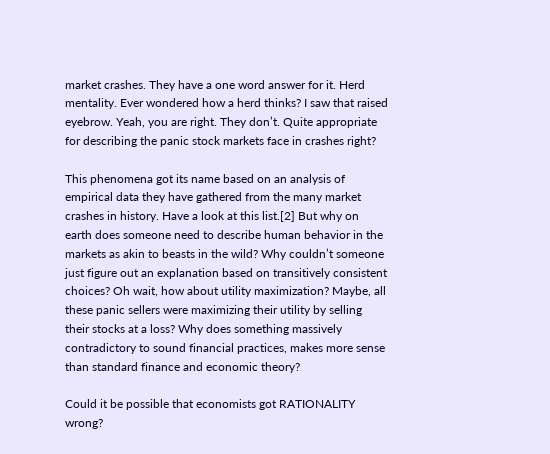market crashes. They have a one word answer for it. Herd mentality. Ever wondered how a herd thinks? I saw that raised eyebrow. Yeah, you are right. They don’t. Quite appropriate for describing the panic stock markets face in crashes right?

This phenomena got its name based on an analysis of empirical data they have gathered from the many market crashes in history. Have a look at this list.[2] But why on earth does someone need to describe human behavior in the markets as akin to beasts in the wild? Why couldn’t someone just figure out an explanation based on transitively consistent choices? Oh wait, how about utility maximization? Maybe, all these panic sellers were maximizing their utility by selling their stocks at a loss? Why does something massively contradictory to sound financial practices, makes more sense than standard finance and economic theory?

Could it be possible that economists got RATIONALITY wrong?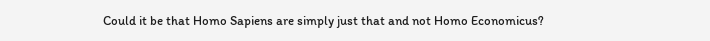Could it be that Homo Sapiens are simply just that and not Homo Economicus?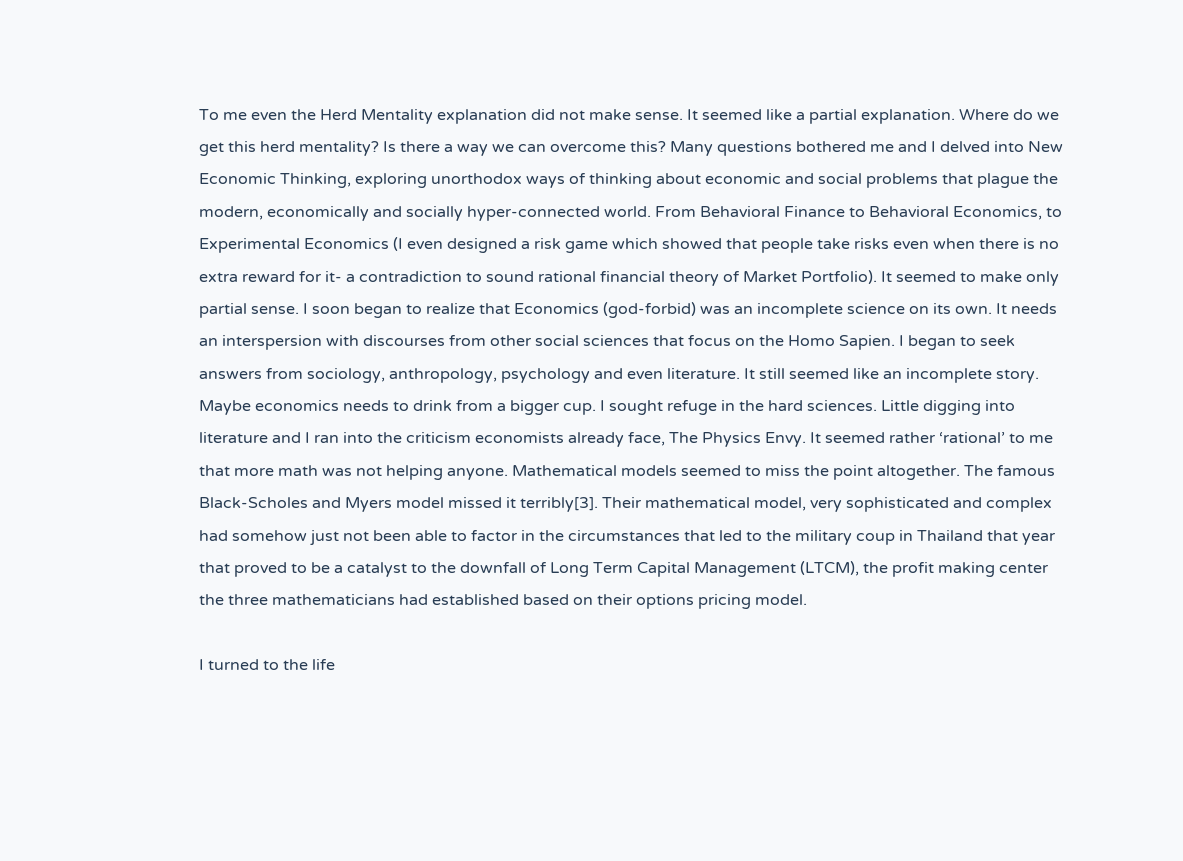To me even the Herd Mentality explanation did not make sense. It seemed like a partial explanation. Where do we get this herd mentality? Is there a way we can overcome this? Many questions bothered me and I delved into New Economic Thinking, exploring unorthodox ways of thinking about economic and social problems that plague the modern, economically and socially hyper-connected world. From Behavioral Finance to Behavioral Economics, to Experimental Economics (I even designed a risk game which showed that people take risks even when there is no extra reward for it- a contradiction to sound rational financial theory of Market Portfolio). It seemed to make only partial sense. I soon began to realize that Economics (god-forbid) was an incomplete science on its own. It needs an interspersion with discourses from other social sciences that focus on the Homo Sapien. I began to seek answers from sociology, anthropology, psychology and even literature. It still seemed like an incomplete story. Maybe economics needs to drink from a bigger cup. I sought refuge in the hard sciences. Little digging into literature and I ran into the criticism economists already face, The Physics Envy. It seemed rather ‘rational’ to me that more math was not helping anyone. Mathematical models seemed to miss the point altogether. The famous Black-Scholes and Myers model missed it terribly[3]. Their mathematical model, very sophisticated and complex had somehow just not been able to factor in the circumstances that led to the military coup in Thailand that year that proved to be a catalyst to the downfall of Long Term Capital Management (LTCM), the profit making center the three mathematicians had established based on their options pricing model.

I turned to the life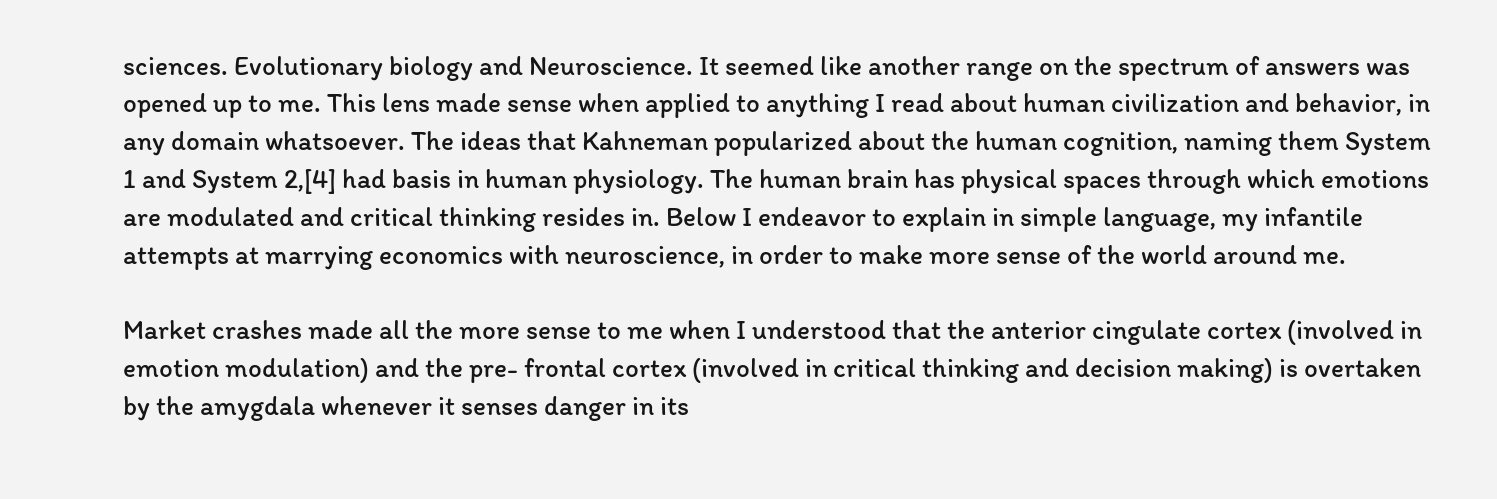sciences. Evolutionary biology and Neuroscience. It seemed like another range on the spectrum of answers was opened up to me. This lens made sense when applied to anything I read about human civilization and behavior, in any domain whatsoever. The ideas that Kahneman popularized about the human cognition, naming them System 1 and System 2,[4] had basis in human physiology. The human brain has physical spaces through which emotions are modulated and critical thinking resides in. Below I endeavor to explain in simple language, my infantile attempts at marrying economics with neuroscience, in order to make more sense of the world around me.

Market crashes made all the more sense to me when I understood that the anterior cingulate cortex (involved in emotion modulation) and the pre- frontal cortex (involved in critical thinking and decision making) is overtaken by the amygdala whenever it senses danger in its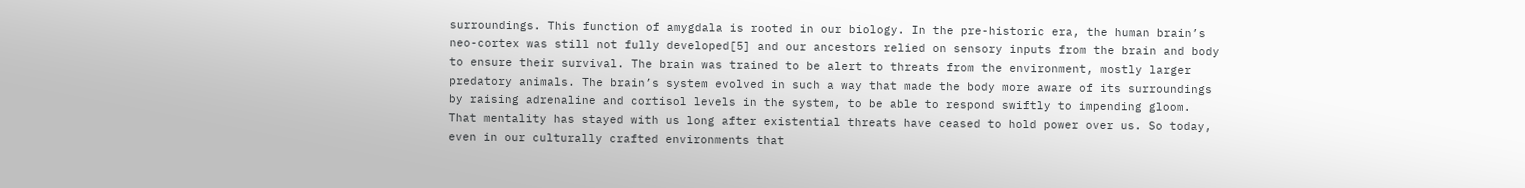surroundings. This function of amygdala is rooted in our biology. In the pre-historic era, the human brain’s neo-cortex was still not fully developed[5] and our ancestors relied on sensory inputs from the brain and body to ensure their survival. The brain was trained to be alert to threats from the environment, mostly larger predatory animals. The brain’s system evolved in such a way that made the body more aware of its surroundings by raising adrenaline and cortisol levels in the system, to be able to respond swiftly to impending gloom. That mentality has stayed with us long after existential threats have ceased to hold power over us. So today, even in our culturally crafted environments that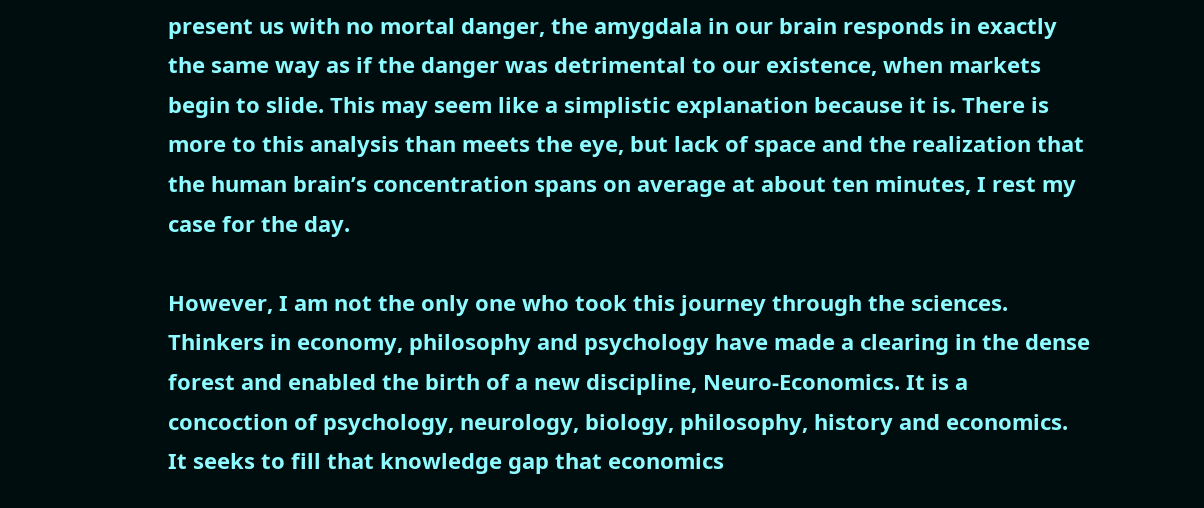present us with no mortal danger, the amygdala in our brain responds in exactly the same way as if the danger was detrimental to our existence, when markets begin to slide. This may seem like a simplistic explanation because it is. There is more to this analysis than meets the eye, but lack of space and the realization that the human brain’s concentration spans on average at about ten minutes, I rest my case for the day.

However, I am not the only one who took this journey through the sciences. Thinkers in economy, philosophy and psychology have made a clearing in the dense forest and enabled the birth of a new discipline, Neuro-Economics. It is a concoction of psychology, neurology, biology, philosophy, history and economics. It seeks to fill that knowledge gap that economics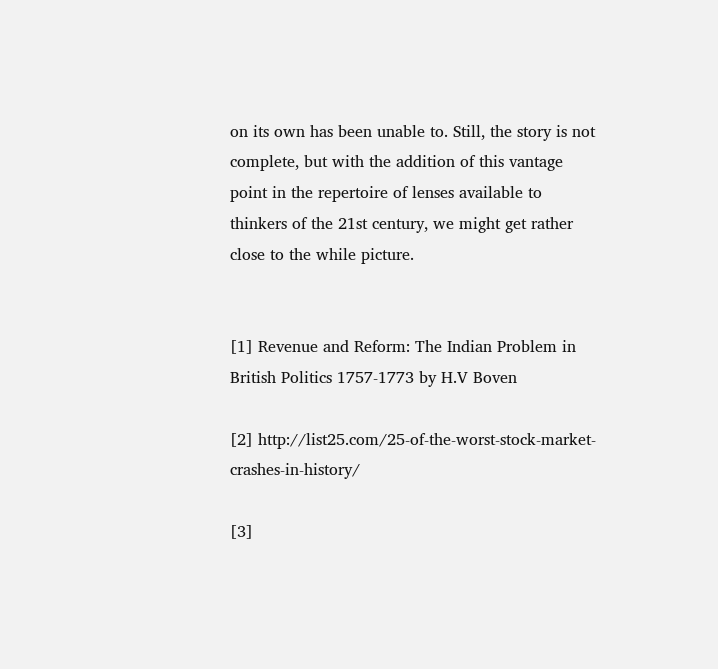on its own has been unable to. Still, the story is not complete, but with the addition of this vantage point in the repertoire of lenses available to thinkers of the 21st century, we might get rather close to the while picture.


[1] Revenue and Reform: The Indian Problem in British Politics 1757-1773 by H.V Boven

[2] http://list25.com/25-of-the-worst-stock-market-crashes-in-history/

[3]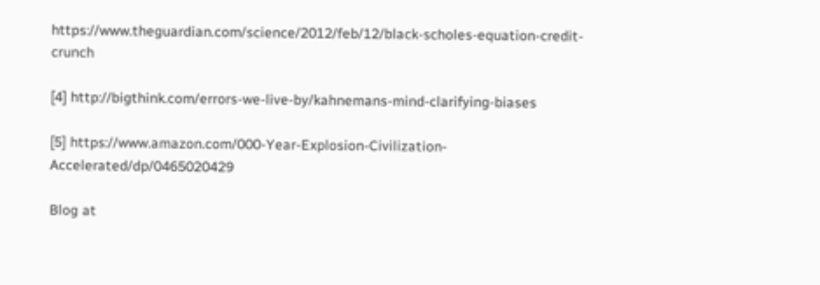https://www.theguardian.com/science/2012/feb/12/black-scholes-equation-credit-crunch

[4] http://bigthink.com/errors-we-live-by/kahnemans-mind-clarifying-biases

[5] https://www.amazon.com/000-Year-Explosion-Civilization-Accelerated/dp/0465020429

Blog at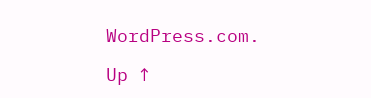WordPress.com.

Up ↑